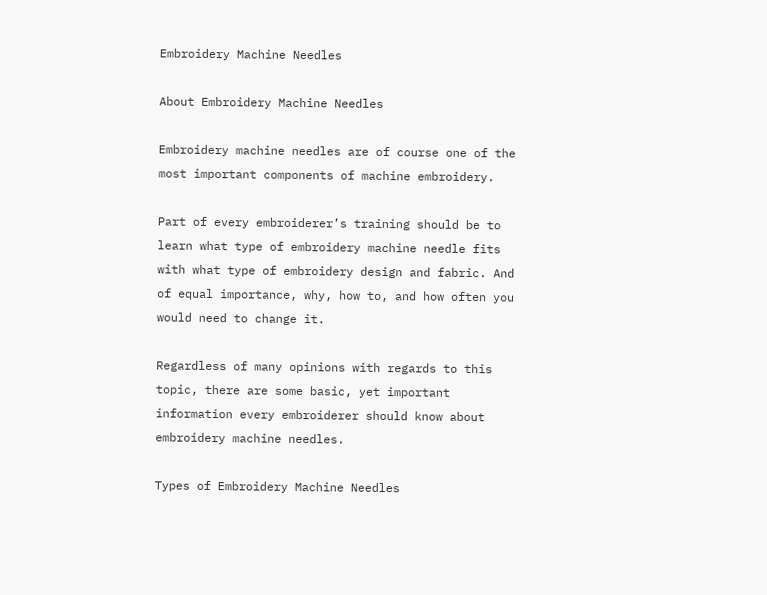Embroidery Machine Needles

About Embroidery Machine Needles

Embroidery machine needles are of course one of the most important components of machine embroidery.

Part of every embroiderer’s training should be to learn what type of embroidery machine needle fits with what type of embroidery design and fabric. And of equal importance, why, how to, and how often you would need to change it.

Regardless of many opinions with regards to this topic, there are some basic, yet important information every embroiderer should know about embroidery machine needles.

Types of Embroidery Machine Needles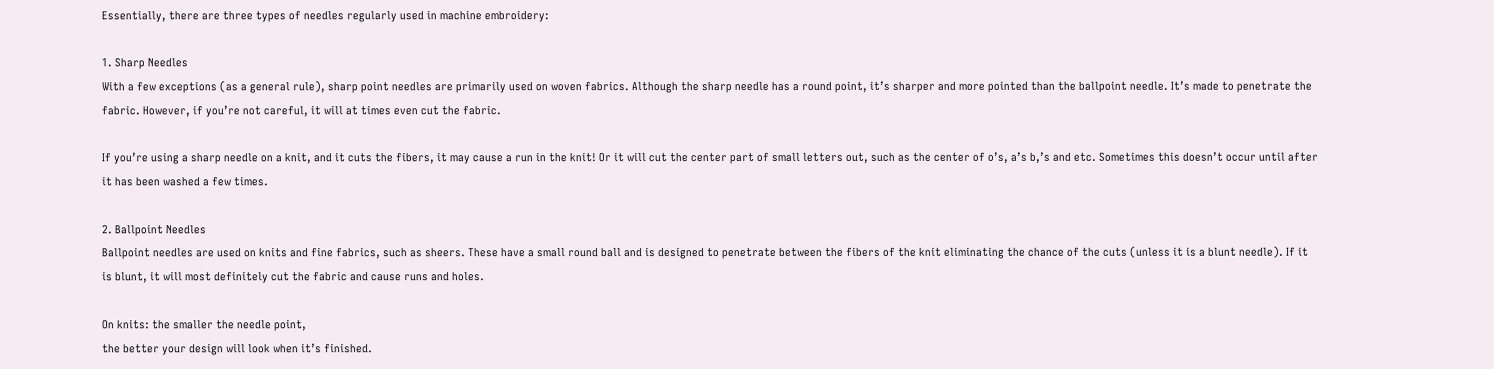Essentially, there are three types of needles regularly used in machine embroidery:

1. Sharp Needles
With a few exceptions (as a general rule), sharp point needles are primarily used on woven fabrics. Although the sharp needle has a round point, it’s sharper and more pointed than the ballpoint needle. It’s made to penetrate the fabric. However, if you’re not careful, it will at times even cut the fabric.

If you’re using a sharp needle on a knit, and it cuts the fibers, it may cause a run in the knit! Or it will cut the center part of small letters out, such as the center of o’s, a’s b,’s and etc. Sometimes this doesn’t occur until after it has been washed a few times.

2. Ballpoint Needles
Ballpoint needles are used on knits and fine fabrics, such as sheers. These have a small round ball and is designed to penetrate between the fibers of the knit eliminating the chance of the cuts (unless it is a blunt needle). If it is blunt, it will most definitely cut the fabric and cause runs and holes.

On knits: the smaller the needle point,
the better your design will look when it’s finished.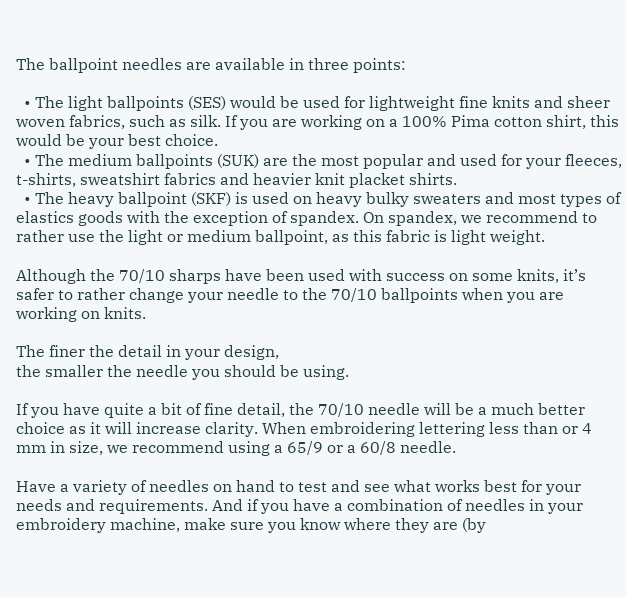The ballpoint needles are available in three points:

  • The light ballpoints (SES) would be used for lightweight fine knits and sheer woven fabrics, such as silk. If you are working on a 100% Pima cotton shirt, this would be your best choice.
  • The medium ballpoints (SUK) are the most popular and used for your fleeces, t-shirts, sweatshirt fabrics and heavier knit placket shirts.
  • The heavy ballpoint (SKF) is used on heavy bulky sweaters and most types of elastics goods with the exception of spandex. On spandex, we recommend to rather use the light or medium ballpoint, as this fabric is light weight.

Although the 70/10 sharps have been used with success on some knits, it’s safer to rather change your needle to the 70/10 ballpoints when you are working on knits.

The finer the detail in your design,
the smaller the needle you should be using.

If you have quite a bit of fine detail, the 70/10 needle will be a much better choice as it will increase clarity. When embroidering lettering less than or 4 mm in size, we recommend using a 65/9 or a 60/8 needle.

Have a variety of needles on hand to test and see what works best for your needs and requirements. And if you have a combination of needles in your embroidery machine, make sure you know where they are (by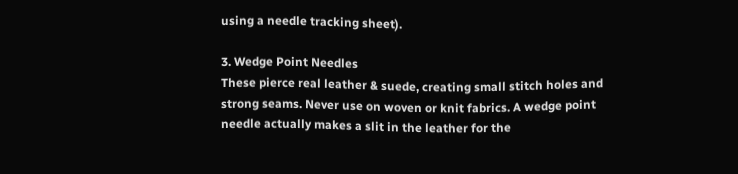using a needle tracking sheet).

3. Wedge Point Needles
These pierce real leather & suede, creating small stitch holes and strong seams. Never use on woven or knit fabrics. A wedge point needle actually makes a slit in the leather for the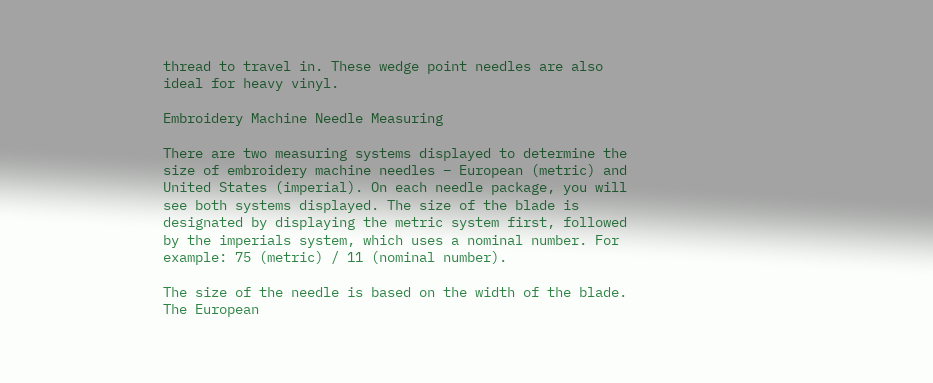thread to travel in. These wedge point needles are also ideal for heavy vinyl.

Embroidery Machine Needle Measuring

There are two measuring systems displayed to determine the size of embroidery machine needles – European (metric) and United States (imperial). On each needle package, you will see both systems displayed. The size of the blade is designated by displaying the metric system first, followed by the imperials system, which uses a nominal number. For example: 75 (metric) / 11 (nominal number).

The size of the needle is based on the width of the blade. The European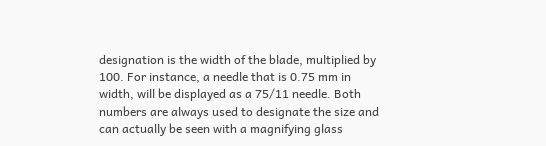designation is the width of the blade, multiplied by 100. For instance, a needle that is 0.75 mm in width, will be displayed as a 75/11 needle. Both numbers are always used to designate the size and can actually be seen with a magnifying glass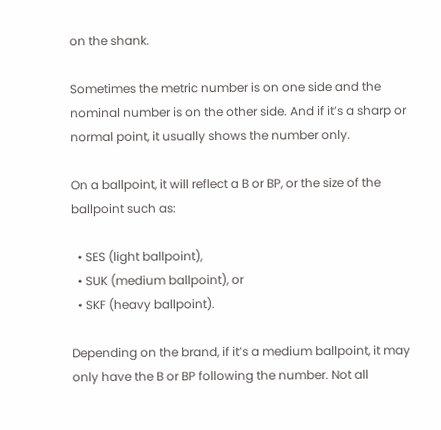on the shank.

Sometimes the metric number is on one side and the nominal number is on the other side. And if it’s a sharp or normal point, it usually shows the number only.

On a ballpoint, it will reflect a B or BP, or the size of the ballpoint such as:

  • SES (light ballpoint),
  • SUK (medium ballpoint), or
  • SKF (heavy ballpoint).

Depending on the brand, if it’s a medium ballpoint, it may only have the B or BP following the number. Not all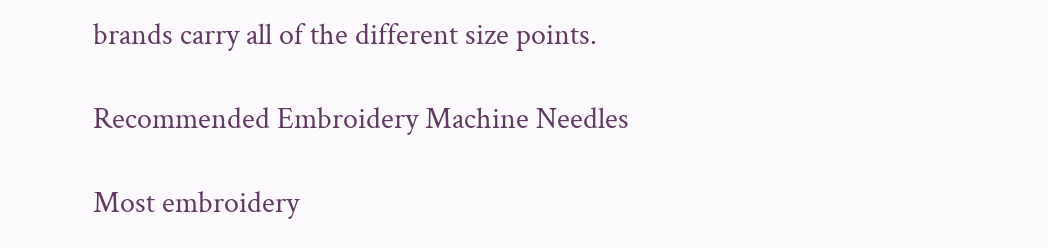brands carry all of the different size points.

Recommended Embroidery Machine Needles

Most embroidery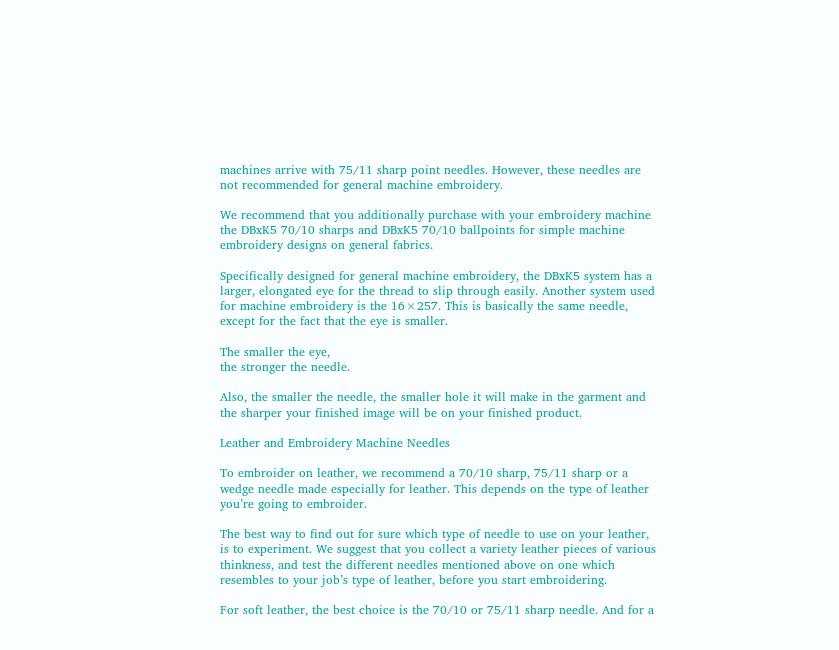machines arrive with 75/11 sharp point needles. However, these needles are not recommended for general machine embroidery.

We recommend that you additionally purchase with your embroidery machine the DBxK5 70/10 sharps and DBxK5 70/10 ballpoints for simple machine embroidery designs on general fabrics.

Specifically designed for general machine embroidery, the DBxK5 system has a larger, elongated eye for the thread to slip through easily. Another system used for machine embroidery is the 16×257. This is basically the same needle, except for the fact that the eye is smaller.

The smaller the eye,
the stronger the needle.

Also, the smaller the needle, the smaller hole it will make in the garment and the sharper your finished image will be on your finished product.

Leather and Embroidery Machine Needles

To embroider on leather, we recommend a 70/10 sharp, 75/11 sharp or a wedge needle made especially for leather. This depends on the type of leather you’re going to embroider.

The best way to find out for sure which type of needle to use on your leather, is to experiment. We suggest that you collect a variety leather pieces of various thinkness, and test the different needles mentioned above on one which resembles to your job’s type of leather, before you start embroidering.

For soft leather, the best choice is the 70/10 or 75/11 sharp needle. And for a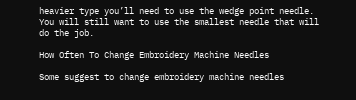heavier type you’ll need to use the wedge point needle. You will still want to use the smallest needle that will do the job.

How Often To Change Embroidery Machine Needles

Some suggest to change embroidery machine needles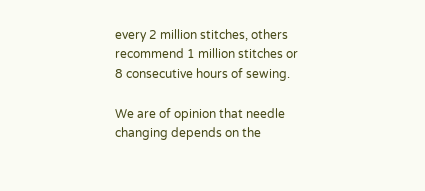every 2 million stitches, others recommend 1 million stitches or 8 consecutive hours of sewing.

We are of opinion that needle changing depends on the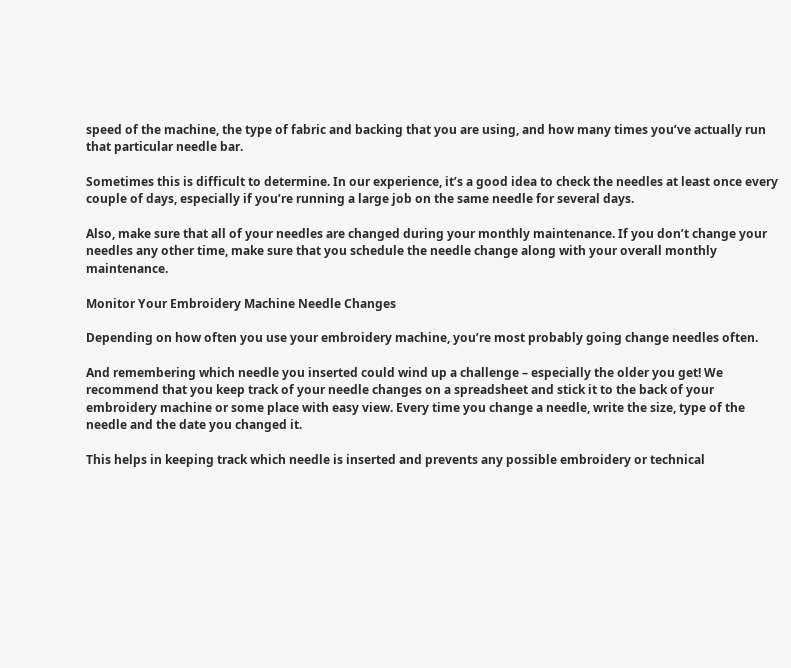speed of the machine, the type of fabric and backing that you are using, and how many times you’ve actually run that particular needle bar.

Sometimes this is difficult to determine. In our experience, it’s a good idea to check the needles at least once every couple of days, especially if you’re running a large job on the same needle for several days.

Also, make sure that all of your needles are changed during your monthly maintenance. If you don’t change your needles any other time, make sure that you schedule the needle change along with your overall monthly maintenance.

Monitor Your Embroidery Machine Needle Changes

Depending on how often you use your embroidery machine, you’re most probably going change needles often.

And remembering which needle you inserted could wind up a challenge – especially the older you get! We recommend that you keep track of your needle changes on a spreadsheet and stick it to the back of your embroidery machine or some place with easy view. Every time you change a needle, write the size, type of the needle and the date you changed it.

This helps in keeping track which needle is inserted and prevents any possible embroidery or technical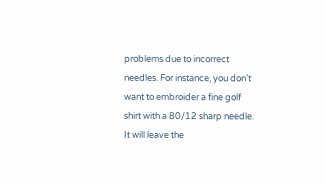problems due to incorrect needles. For instance, you don’t want to embroider a fine golf shirt with a 80/12 sharp needle. It will leave the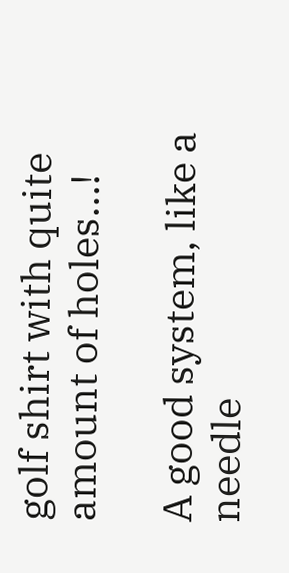golf shirt with quite amount of holes…!

A good system, like a needle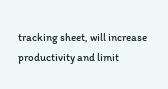tracking sheet, will increase productivity and limit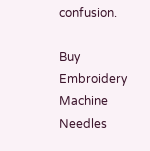confusion.

Buy Embroidery Machine Needles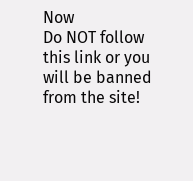Now
Do NOT follow this link or you will be banned from the site!